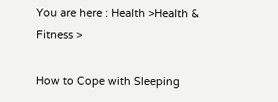You are here : Health >Health & Fitness >

How to Cope with Sleeping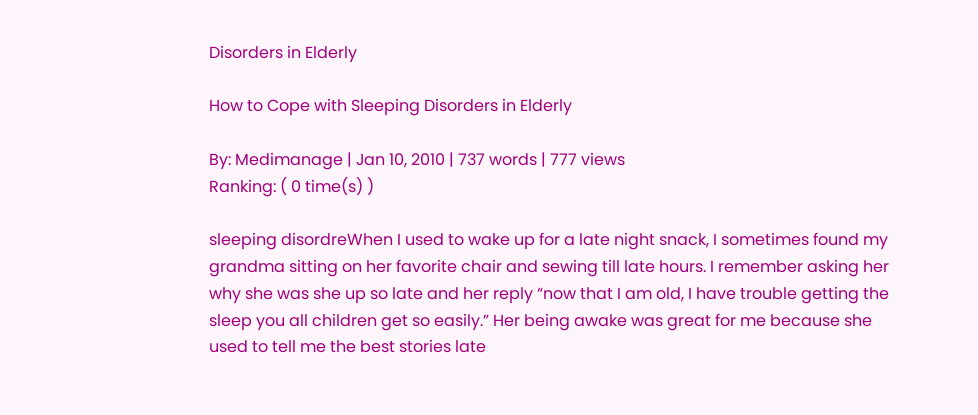Disorders in Elderly

How to Cope with Sleeping Disorders in Elderly

By: Medimanage | Jan 10, 2010 | 737 words | 777 views
Ranking: ( 0 time(s) )

sleeping disordreWhen I used to wake up for a late night snack, I sometimes found my grandma sitting on her favorite chair and sewing till late hours. I remember asking her why she was she up so late and her reply “now that I am old, I have trouble getting the sleep you all children get so easily.” Her being awake was great for me because she used to tell me the best stories late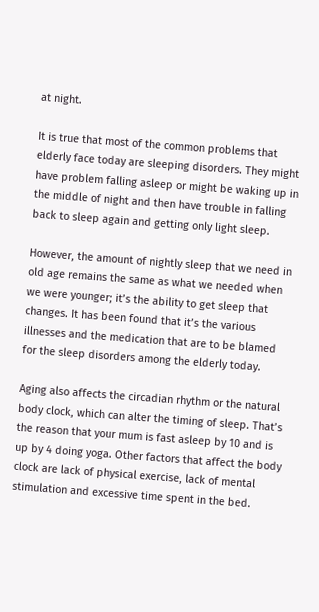at night.

It is true that most of the common problems that elderly face today are sleeping disorders. They might have problem falling asleep or might be waking up in the middle of night and then have trouble in falling back to sleep again and getting only light sleep.

However, the amount of nightly sleep that we need in old age remains the same as what we needed when we were younger; it’s the ability to get sleep that changes. It has been found that it’s the various illnesses and the medication that are to be blamed for the sleep disorders among the elderly today.

Aging also affects the circadian rhythm or the natural body clock, which can alter the timing of sleep. That’s the reason that your mum is fast asleep by 10 and is up by 4 doing yoga. Other factors that affect the body clock are lack of physical exercise, lack of mental stimulation and excessive time spent in the bed.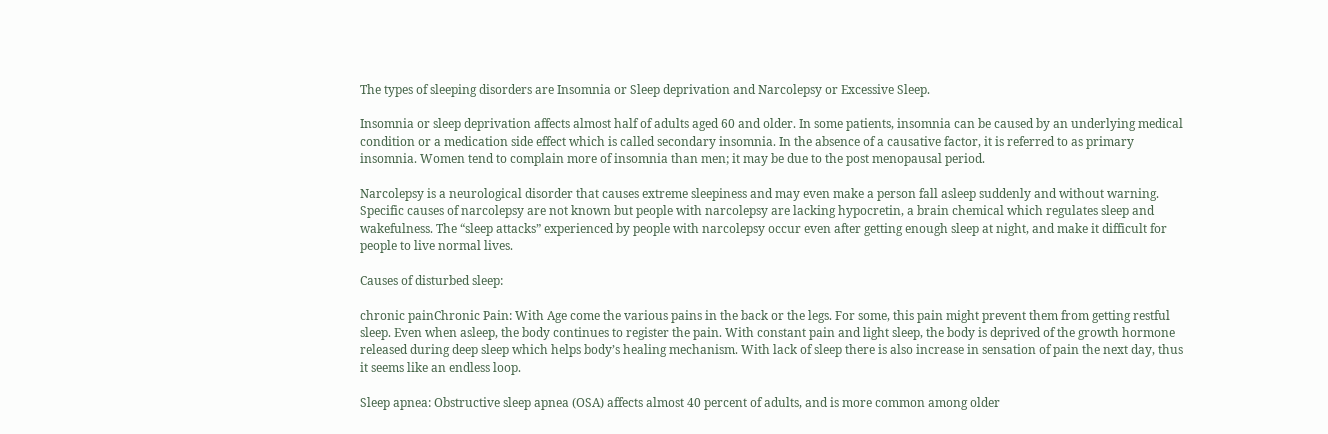The types of sleeping disorders are Insomnia or Sleep deprivation and Narcolepsy or Excessive Sleep.

Insomnia or sleep deprivation affects almost half of adults aged 60 and older. In some patients, insomnia can be caused by an underlying medical condition or a medication side effect which is called secondary insomnia. In the absence of a causative factor, it is referred to as primary insomnia. Women tend to complain more of insomnia than men; it may be due to the post menopausal period.

Narcolepsy is a neurological disorder that causes extreme sleepiness and may even make a person fall asleep suddenly and without warning. Specific causes of narcolepsy are not known but people with narcolepsy are lacking hypocretin, a brain chemical which regulates sleep and wakefulness. The “sleep attacks” experienced by people with narcolepsy occur even after getting enough sleep at night, and make it difficult for people to live normal lives.

Causes of disturbed sleep:

chronic painChronic Pain: With Age come the various pains in the back or the legs. For some, this pain might prevent them from getting restful sleep. Even when asleep, the body continues to register the pain. With constant pain and light sleep, the body is deprived of the growth hormone released during deep sleep which helps body’s healing mechanism. With lack of sleep there is also increase in sensation of pain the next day, thus it seems like an endless loop.

Sleep apnea: Obstructive sleep apnea (OSA) affects almost 40 percent of adults, and is more common among older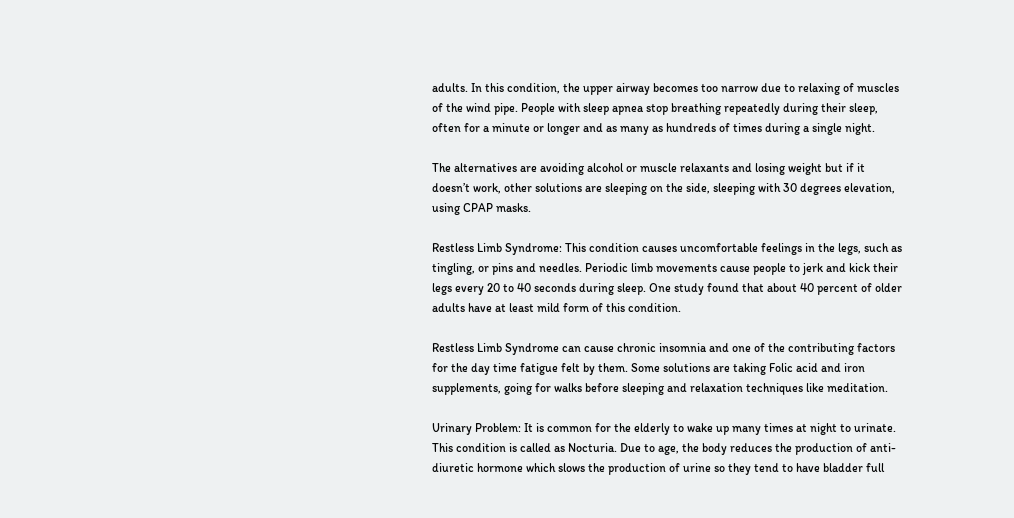adults. In this condition, the upper airway becomes too narrow due to relaxing of muscles of the wind pipe. People with sleep apnea stop breathing repeatedly during their sleep, often for a minute or longer and as many as hundreds of times during a single night.

The alternatives are avoiding alcohol or muscle relaxants and losing weight but if it doesn’t work, other solutions are sleeping on the side, sleeping with 30 degrees elevation, using CPAP masks.

Restless Limb Syndrome: This condition causes uncomfortable feelings in the legs, such as tingling, or pins and needles. Periodic limb movements cause people to jerk and kick their legs every 20 to 40 seconds during sleep. One study found that about 40 percent of older adults have at least mild form of this condition.

Restless Limb Syndrome can cause chronic insomnia and one of the contributing factors for the day time fatigue felt by them. Some solutions are taking Folic acid and iron supplements, going for walks before sleeping and relaxation techniques like meditation.

Urinary Problem: It is common for the elderly to wake up many times at night to urinate. This condition is called as Nocturia. Due to age, the body reduces the production of anti- diuretic hormone which slows the production of urine so they tend to have bladder full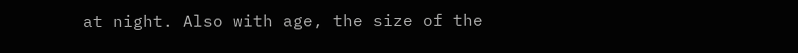at night. Also with age, the size of the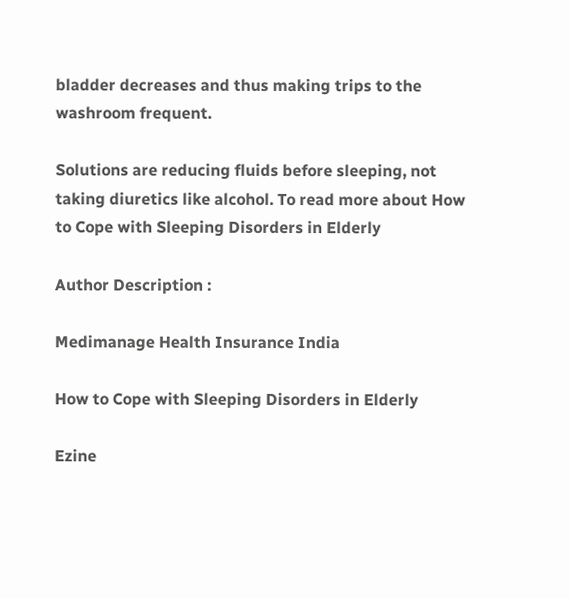bladder decreases and thus making trips to the washroom frequent.

Solutions are reducing fluids before sleeping, not taking diuretics like alcohol. To read more about How to Cope with Sleeping Disorders in Elderly

Author Description :

Medimanage Health Insurance India

How to Cope with Sleeping Disorders in Elderly

Ezine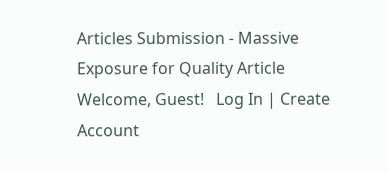Articles Submission - Massive Exposure for Quality Article
Welcome, Guest!   Log In | Create Account